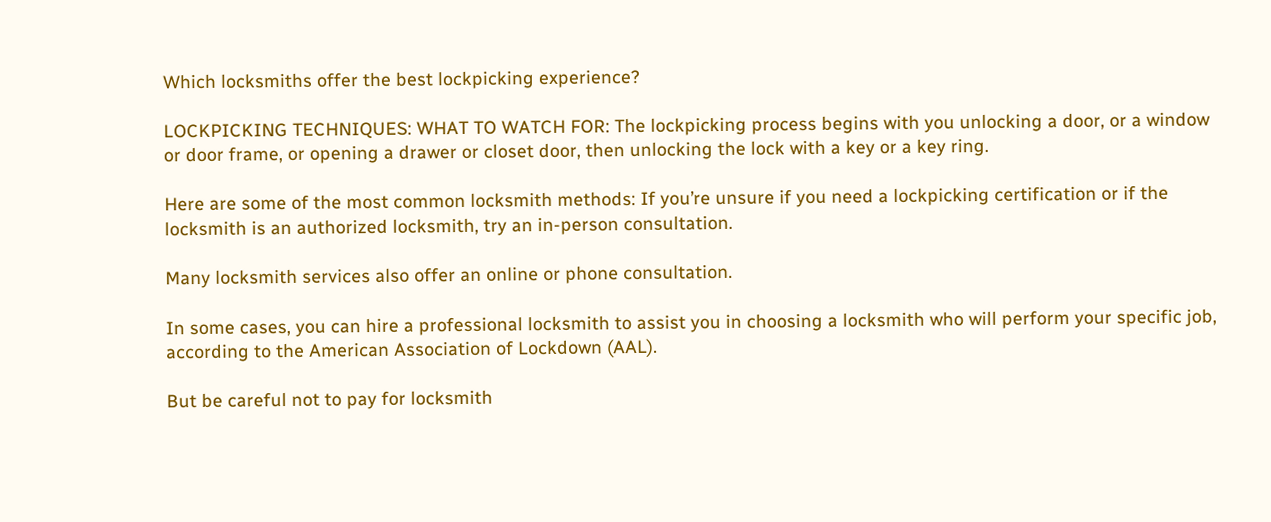Which locksmiths offer the best lockpicking experience?

LOCKPICKING TECHNIQUES: WHAT TO WATCH FOR: The lockpicking process begins with you unlocking a door, or a window or door frame, or opening a drawer or closet door, then unlocking the lock with a key or a key ring.

Here are some of the most common locksmith methods: If you’re unsure if you need a lockpicking certification or if the locksmith is an authorized locksmith, try an in-person consultation.

Many locksmith services also offer an online or phone consultation.

In some cases, you can hire a professional locksmith to assist you in choosing a locksmith who will perform your specific job, according to the American Association of Lockdown (AAL).

But be careful not to pay for locksmith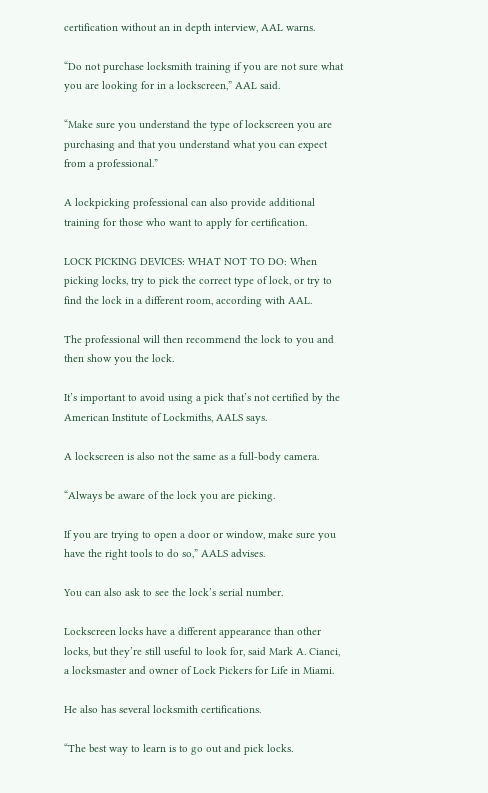certification without an in depth interview, AAL warns.

“Do not purchase locksmith training if you are not sure what you are looking for in a lockscreen,” AAL said.

“Make sure you understand the type of lockscreen you are purchasing and that you understand what you can expect from a professional.”

A lockpicking professional can also provide additional training for those who want to apply for certification.

LOCK PICKING DEVICES: WHAT NOT TO DO: When picking locks, try to pick the correct type of lock, or try to find the lock in a different room, according with AAL.

The professional will then recommend the lock to you and then show you the lock.

It’s important to avoid using a pick that’s not certified by the American Institute of Lockmiths, AALS says.

A lockscreen is also not the same as a full-body camera.

“Always be aware of the lock you are picking.

If you are trying to open a door or window, make sure you have the right tools to do so,” AALS advises.

You can also ask to see the lock’s serial number.

Lockscreen locks have a different appearance than other locks, but they’re still useful to look for, said Mark A. Cianci, a locksmaster and owner of Lock Pickers for Life in Miami.

He also has several locksmith certifications.

“The best way to learn is to go out and pick locks.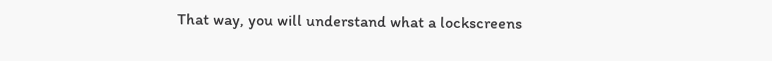That way, you will understand what a lockscreens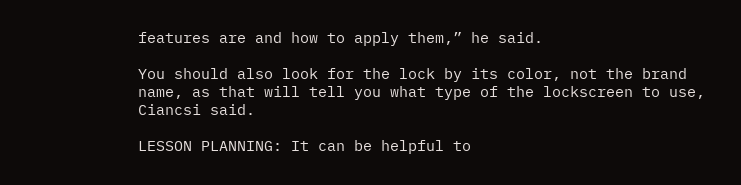features are and how to apply them,” he said.

You should also look for the lock by its color, not the brand name, as that will tell you what type of the lockscreen to use, Ciancsi said.

LESSON PLANNING: It can be helpful to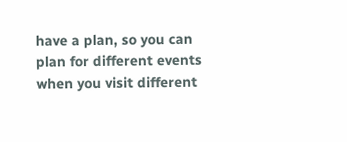have a plan, so you can plan for different events when you visit different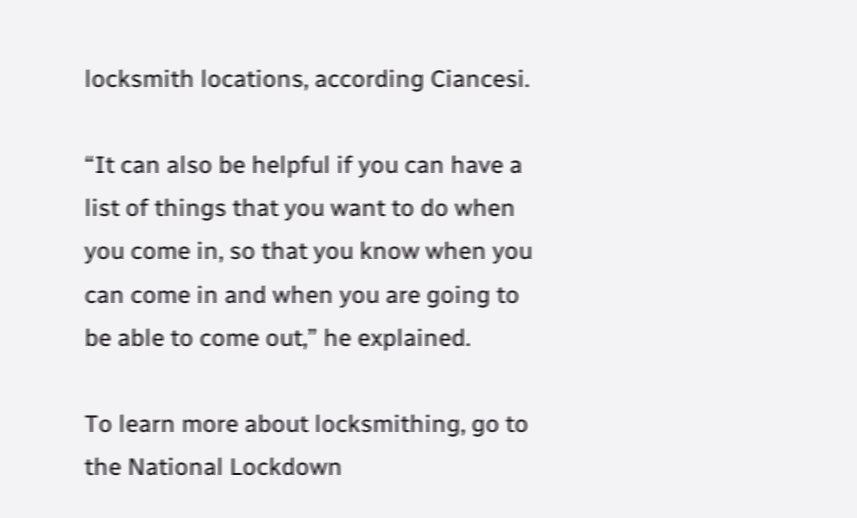locksmith locations, according Ciancesi.

“It can also be helpful if you can have a list of things that you want to do when you come in, so that you know when you can come in and when you are going to be able to come out,” he explained.

To learn more about locksmithing, go to the National Lockdown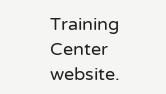Training Center website.